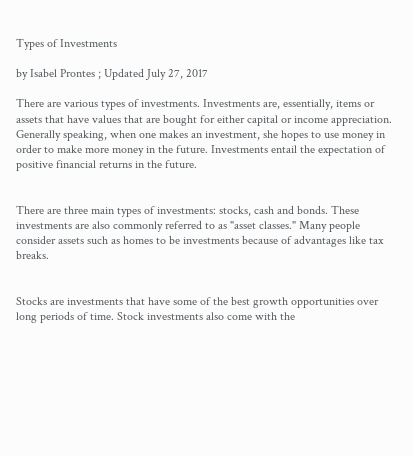Types of Investments

by Isabel Prontes ; Updated July 27, 2017

There are various types of investments. Investments are, essentially, items or assets that have values that are bought for either capital or income appreciation. Generally speaking, when one makes an investment, she hopes to use money in order to make more money in the future. Investments entail the expectation of positive financial returns in the future.


There are three main types of investments: stocks, cash and bonds. These investments are also commonly referred to as "asset classes." Many people consider assets such as homes to be investments because of advantages like tax breaks.


Stocks are investments that have some of the best growth opportunities over long periods of time. Stock investments also come with the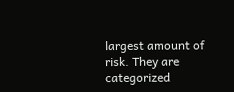largest amount of risk. They are categorized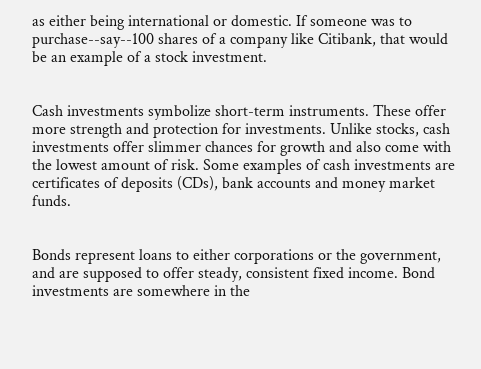as either being international or domestic. If someone was to purchase--say--100 shares of a company like Citibank, that would be an example of a stock investment.


Cash investments symbolize short-term instruments. These offer more strength and protection for investments. Unlike stocks, cash investments offer slimmer chances for growth and also come with the lowest amount of risk. Some examples of cash investments are certificates of deposits (CDs), bank accounts and money market funds.


Bonds represent loans to either corporations or the government, and are supposed to offer steady, consistent fixed income. Bond investments are somewhere in the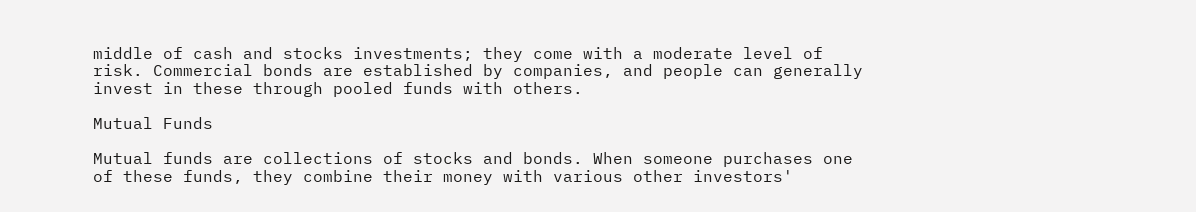middle of cash and stocks investments; they come with a moderate level of risk. Commercial bonds are established by companies, and people can generally invest in these through pooled funds with others.

Mutual Funds

Mutual funds are collections of stocks and bonds. When someone purchases one of these funds, they combine their money with various other investors'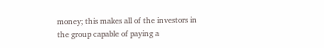money; this makes all of the investors in the group capable of paying a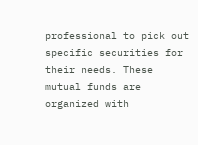professional to pick out specific securities for their needs. These mutual funds are organized with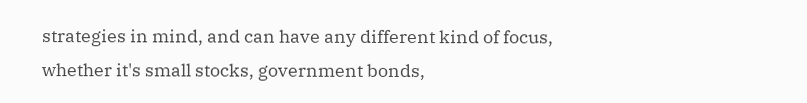strategies in mind, and can have any different kind of focus, whether it's small stocks, government bonds,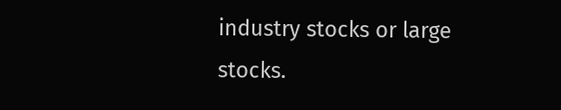industry stocks or large stocks.